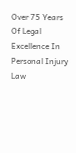Over 75 Years Of Legal Excellence In
Personal Injury Law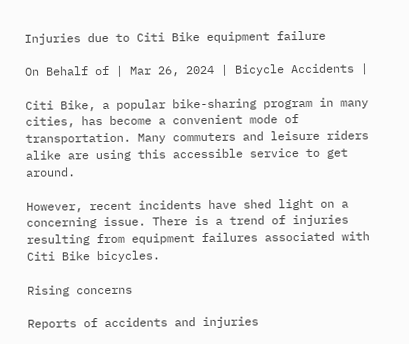Injuries due to Citi Bike equipment failure

On Behalf of | Mar 26, 2024 | Bicycle Accidents |

Citi Bike, a popular bike-sharing program in many cities, has become a convenient mode of transportation. Many commuters and leisure riders alike are using this accessible service to get around.

However, recent incidents have shed light on a concerning issue. There is a trend of injuries resulting from equipment failures associated with Citi Bike bicycles.

Rising concerns

Reports of accidents and injuries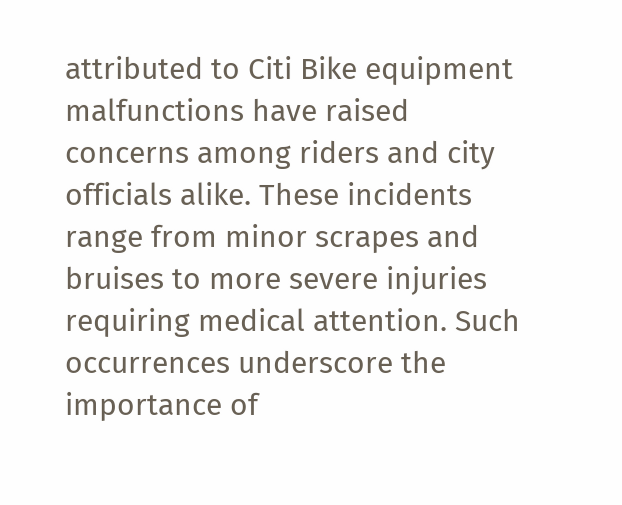attributed to Citi Bike equipment malfunctions have raised concerns among riders and city officials alike. These incidents range from minor scrapes and bruises to more severe injuries requiring medical attention. Such occurrences underscore the importance of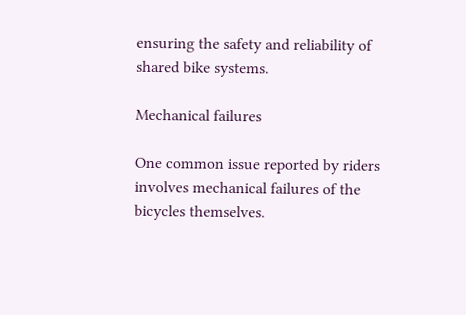ensuring the safety and reliability of shared bike systems.

Mechanical failures

One common issue reported by riders involves mechanical failures of the bicycles themselves.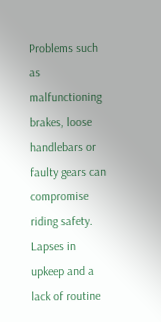Problems such as malfunctioning brakes, loose handlebars or faulty gears can compromise riding safety. Lapses in upkeep and a lack of routine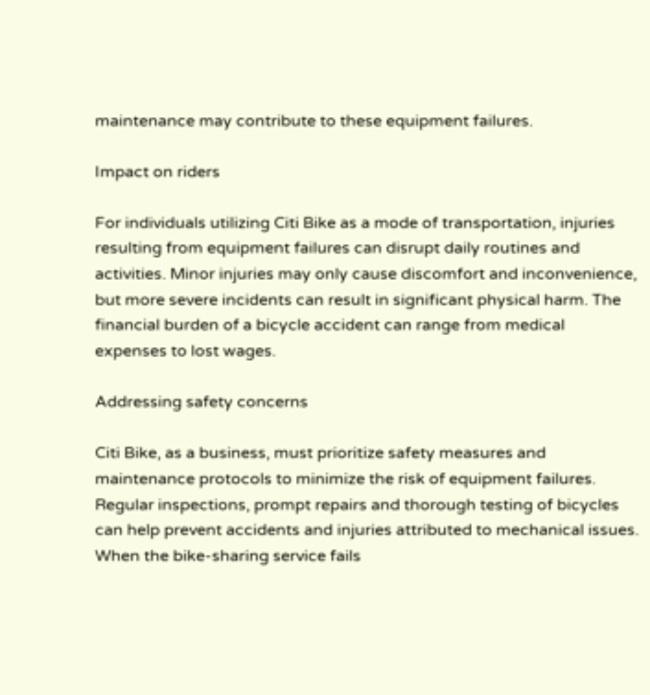maintenance may contribute to these equipment failures.

Impact on riders

For individuals utilizing Citi Bike as a mode of transportation, injuries resulting from equipment failures can disrupt daily routines and activities. Minor injuries may only cause discomfort and inconvenience, but more severe incidents can result in significant physical harm. The financial burden of a bicycle accident can range from medical expenses to lost wages.

Addressing safety concerns

Citi Bike, as a business, must prioritize safety measures and maintenance protocols to minimize the risk of equipment failures. Regular inspections, prompt repairs and thorough testing of bicycles can help prevent accidents and injuries attributed to mechanical issues. When the bike-sharing service fails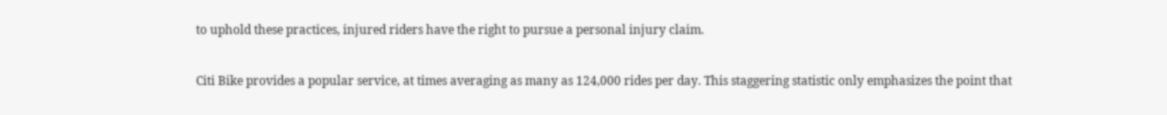to uphold these practices, injured riders have the right to pursue a personal injury claim.

Citi Bike provides a popular service, at times averaging as many as 124,000 rides per day. This staggering statistic only emphasizes the point that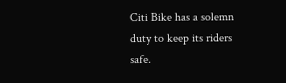Citi Bike has a solemn duty to keep its riders safe.